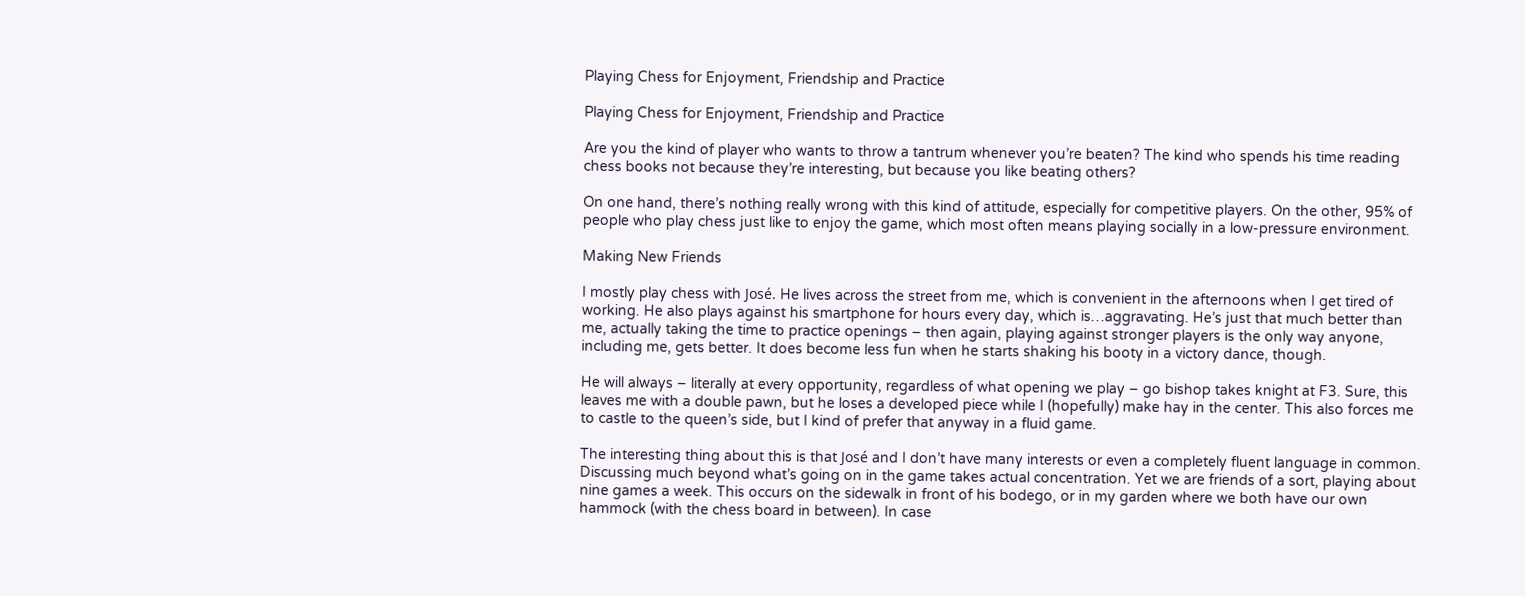Playing Chess for Enjoyment, Friendship and Practice

Playing Chess for Enjoyment, Friendship and Practice

Are you the kind of player who wants to throw a tantrum whenever you’re beaten? The kind who spends his time reading chess books not because they’re interesting, but because you like beating others?

On one hand, there’s nothing really wrong with this kind of attitude, especially for competitive players. On the other, 95% of people who play chess just like to enjoy the game, which most often means playing socially in a low-pressure environment.

Making New Friends

I mostly play chess with José. He lives across the street from me, which is convenient in the afternoons when I get tired of working. He also plays against his smartphone for hours every day, which is…aggravating. He’s just that much better than me, actually taking the time to practice openings – then again, playing against stronger players is the only way anyone, including me, gets better. It does become less fun when he starts shaking his booty in a victory dance, though.

He will always – literally at every opportunity, regardless of what opening we play – go bishop takes knight at F3. Sure, this leaves me with a double pawn, but he loses a developed piece while I (hopefully) make hay in the center. This also forces me to castle to the queen’s side, but I kind of prefer that anyway in a fluid game.

The interesting thing about this is that José and I don’t have many interests or even a completely fluent language in common. Discussing much beyond what’s going on in the game takes actual concentration. Yet we are friends of a sort, playing about nine games a week. This occurs on the sidewalk in front of his bodego, or in my garden where we both have our own hammock (with the chess board in between). In case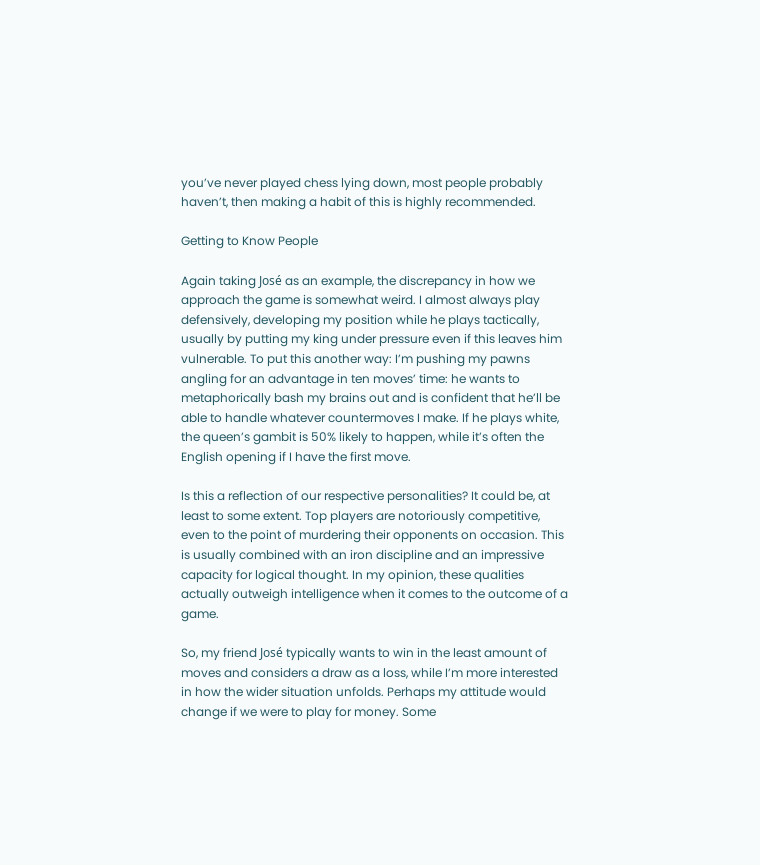you’ve never played chess lying down, most people probably haven’t, then making a habit of this is highly recommended.

Getting to Know People

Again taking José as an example, the discrepancy in how we approach the game is somewhat weird. I almost always play defensively, developing my position while he plays tactically, usually by putting my king under pressure even if this leaves him vulnerable. To put this another way: I’m pushing my pawns angling for an advantage in ten moves’ time: he wants to metaphorically bash my brains out and is confident that he’ll be able to handle whatever countermoves I make. If he plays white, the queen’s gambit is 50% likely to happen, while it’s often the English opening if I have the first move.

Is this a reflection of our respective personalities? It could be, at least to some extent. Top players are notoriously competitive, even to the point of murdering their opponents on occasion. This is usually combined with an iron discipline and an impressive capacity for logical thought. In my opinion, these qualities actually outweigh intelligence when it comes to the outcome of a game.

So, my friend José typically wants to win in the least amount of moves and considers a draw as a loss, while I’m more interested in how the wider situation unfolds. Perhaps my attitude would change if we were to play for money. Some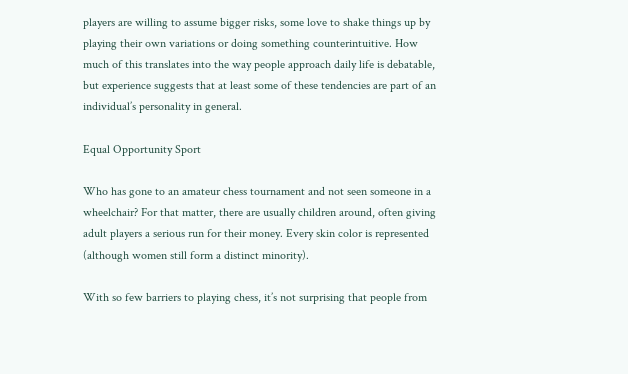players are willing to assume bigger risks, some love to shake things up by playing their own variations or doing something counterintuitive. How much of this translates into the way people approach daily life is debatable, but experience suggests that at least some of these tendencies are part of an individual’s personality in general.

Equal Opportunity Sport

Who has gone to an amateur chess tournament and not seen someone in a wheelchair? For that matter, there are usually children around, often giving adult players a serious run for their money. Every skin color is represented (although women still form a distinct minority).

With so few barriers to playing chess, it’s not surprising that people from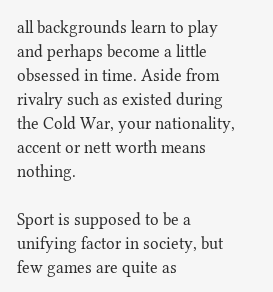all backgrounds learn to play and perhaps become a little obsessed in time. Aside from rivalry such as existed during the Cold War, your nationality, accent or nett worth means nothing.

Sport is supposed to be a unifying factor in society, but few games are quite as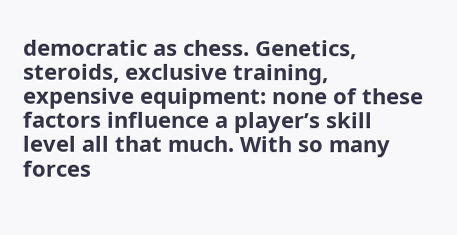democratic as chess. Genetics, steroids, exclusive training, expensive equipment: none of these factors influence a player’s skill level all that much. With so many forces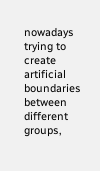nowadays trying to create artificial boundaries between different groups,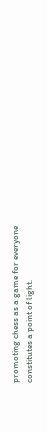promoting chess as a game for everyone constitutes a point of light.